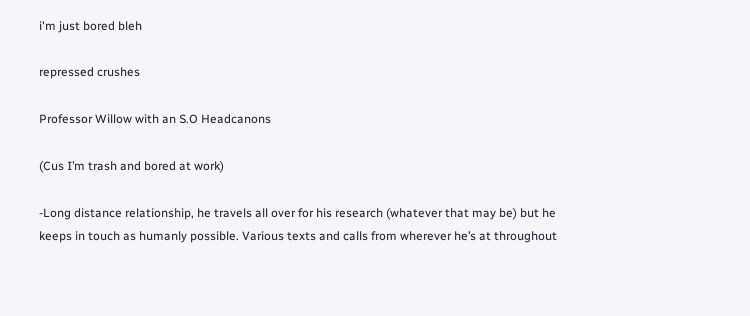i'm just bored bleh

repressed crushes

Professor Willow with an S.O Headcanons

(Cus I’m trash and bored at work)

-Long distance relationship, he travels all over for his research (whatever that may be) but he keeps in touch as humanly possible. Various texts and calls from wherever he’s at throughout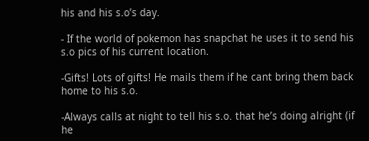his and his s.o’s day.

- If the world of pokemon has snapchat he uses it to send his s.o pics of his current location.

-Gifts! Lots of gifts! He mails them if he cant bring them back home to his s.o.

-Always calls at night to tell his s.o. that he’s doing alright (if he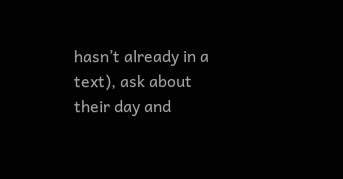hasn’t already in a text), ask about their day and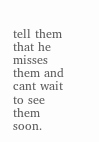tell them that he misses them and cant wait to see them soon.